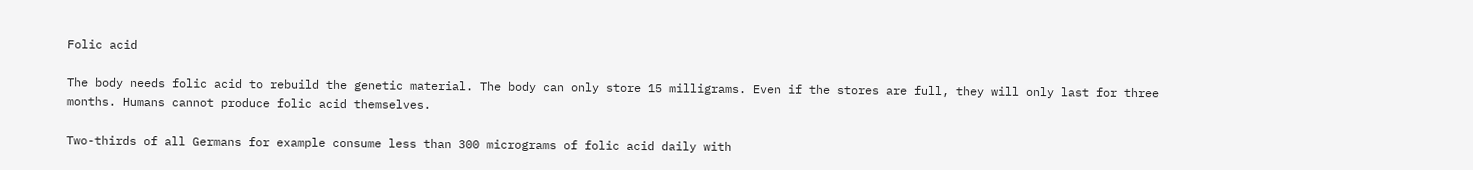Folic acid

The body needs folic acid to rebuild the genetic material. The body can only store 15 milligrams. Even if the stores are full, they will only last for three months. Humans cannot produce folic acid themselves.

Two-thirds of all Germans for example consume less than 300 micrograms of folic acid daily with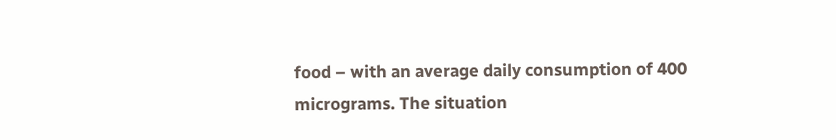food – with an average daily consumption of 400 micrograms. The situation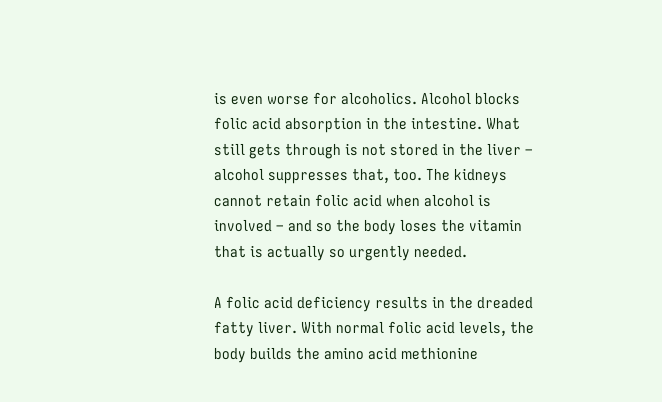is even worse for alcoholics. Alcohol blocks folic acid absorption in the intestine. What still gets through is not stored in the liver – alcohol suppresses that, too. The kidneys cannot retain folic acid when alcohol is involved – and so the body loses the vitamin that is actually so urgently needed.

A folic acid deficiency results in the dreaded fatty liver. With normal folic acid levels, the body builds the amino acid methionine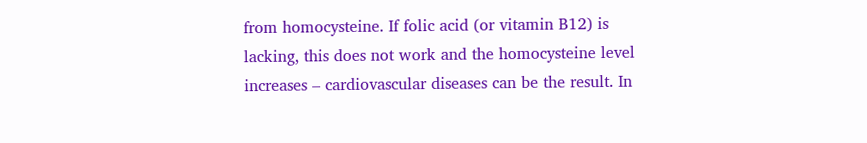from homocysteine. If folic acid (or vitamin B12) is lacking, this does not work and the homocysteine level increases – cardiovascular diseases can be the result. In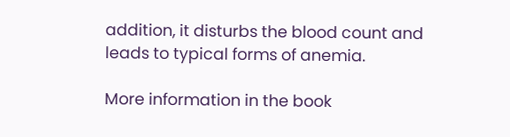addition, it disturbs the blood count and leads to typical forms of anemia.

More information in the book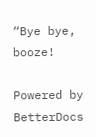“Bye bye, booze!

Powered by BetterDocs